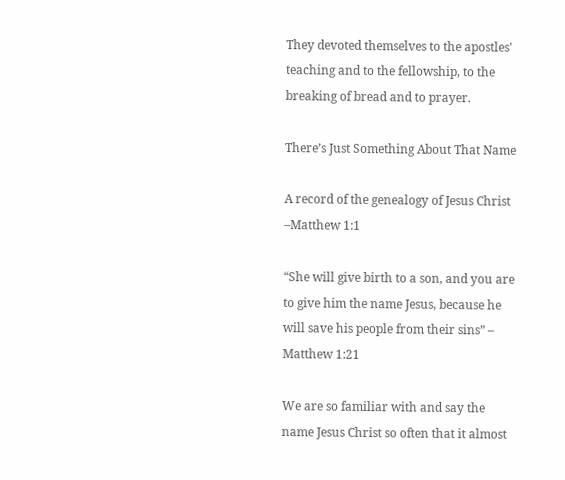They devoted themselves to the apostles' teaching and to the fellowship, to the breaking of bread and to prayer.

There’s Just Something About That Name

A record of the genealogy of Jesus Christ –Matthew 1:1

“She will give birth to a son, and you are to give him the name Jesus, because he will save his people from their sins” – Matthew 1:21

We are so familiar with and say the name Jesus Christ so often that it almost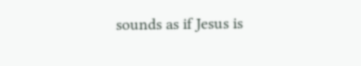sounds as if Jesus is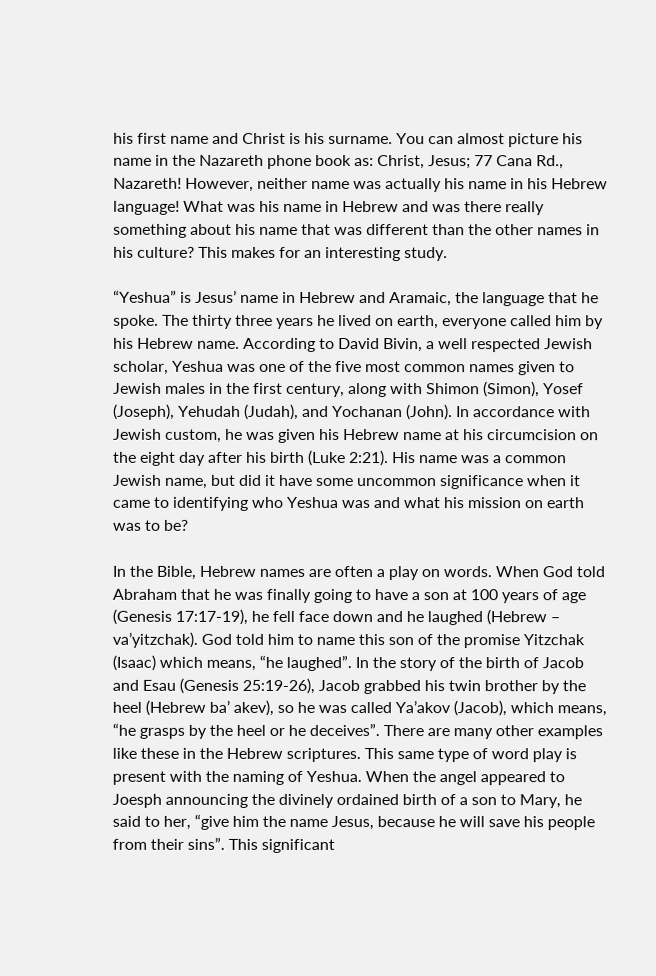his first name and Christ is his surname. You can almost picture his name in the Nazareth phone book as: Christ, Jesus; 77 Cana Rd., Nazareth! However, neither name was actually his name in his Hebrew language! What was his name in Hebrew and was there really something about his name that was different than the other names in his culture? This makes for an interesting study.

“Yeshua” is Jesus’ name in Hebrew and Aramaic, the language that he spoke. The thirty three years he lived on earth, everyone called him by his Hebrew name. According to David Bivin, a well respected Jewish scholar, Yeshua was one of the five most common names given to Jewish males in the first century, along with Shimon (Simon), Yosef (Joseph), Yehudah (Judah), and Yochanan (John). In accordance with Jewish custom, he was given his Hebrew name at his circumcision on the eight day after his birth (Luke 2:21). His name was a common Jewish name, but did it have some uncommon significance when it came to identifying who Yeshua was and what his mission on earth was to be?

In the Bible, Hebrew names are often a play on words. When God told Abraham that he was finally going to have a son at 100 years of age (Genesis 17:17-19), he fell face down and he laughed (Hebrew – va’yitzchak). God told him to name this son of the promise Yitzchak (Isaac) which means, “he laughed”. In the story of the birth of Jacob and Esau (Genesis 25:19-26), Jacob grabbed his twin brother by the heel (Hebrew ba’ akev), so he was called Ya’akov (Jacob), which means, “he grasps by the heel or he deceives”. There are many other examples like these in the Hebrew scriptures. This same type of word play is present with the naming of Yeshua. When the angel appeared to Joesph announcing the divinely ordained birth of a son to Mary, he said to her, “give him the name Jesus, because he will save his people from their sins”. This significant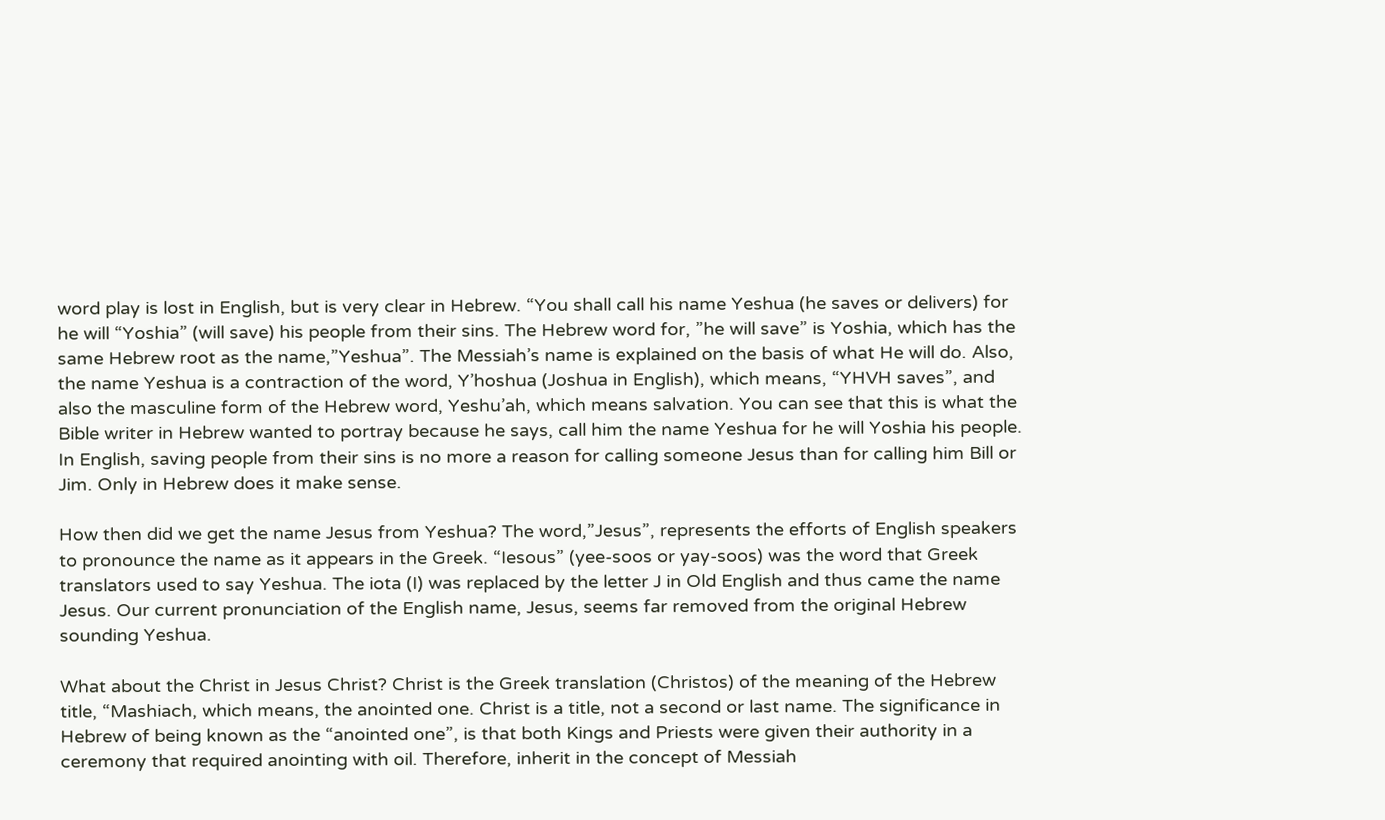word play is lost in English, but is very clear in Hebrew. “You shall call his name Yeshua (he saves or delivers) for he will “Yoshia” (will save) his people from their sins. The Hebrew word for, ”he will save” is Yoshia, which has the same Hebrew root as the name,”Yeshua”. The Messiah’s name is explained on the basis of what He will do. Also, the name Yeshua is a contraction of the word, Y’hoshua (Joshua in English), which means, “YHVH saves”, and also the masculine form of the Hebrew word, Yeshu’ah, which means salvation. You can see that this is what the Bible writer in Hebrew wanted to portray because he says, call him the name Yeshua for he will Yoshia his people. In English, saving people from their sins is no more a reason for calling someone Jesus than for calling him Bill or Jim. Only in Hebrew does it make sense.

How then did we get the name Jesus from Yeshua? The word,”Jesus”, represents the efforts of English speakers to pronounce the name as it appears in the Greek. “Iesous” (yee-soos or yay-soos) was the word that Greek translators used to say Yeshua. The iota (I) was replaced by the letter J in Old English and thus came the name Jesus. Our current pronunciation of the English name, Jesus, seems far removed from the original Hebrew sounding Yeshua.

What about the Christ in Jesus Christ? Christ is the Greek translation (Christos) of the meaning of the Hebrew title, “Mashiach, which means, the anointed one. Christ is a title, not a second or last name. The significance in Hebrew of being known as the “anointed one”, is that both Kings and Priests were given their authority in a ceremony that required anointing with oil. Therefore, inherit in the concept of Messiah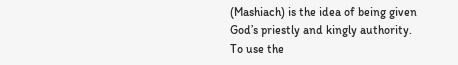(Mashiach) is the idea of being given God’s priestly and kingly authority. To use the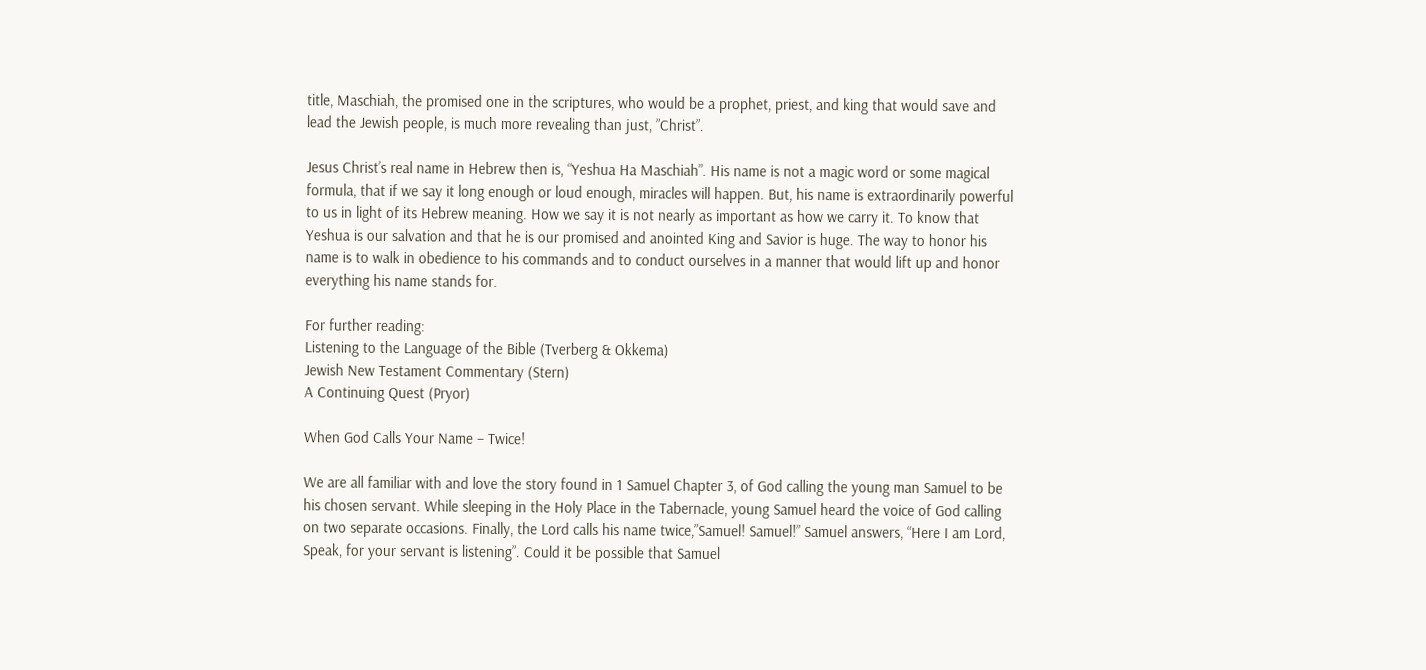title, Maschiah, the promised one in the scriptures, who would be a prophet, priest, and king that would save and lead the Jewish people, is much more revealing than just, ”Christ”.

Jesus Christ’s real name in Hebrew then is, “Yeshua Ha Maschiah”. His name is not a magic word or some magical formula, that if we say it long enough or loud enough, miracles will happen. But, his name is extraordinarily powerful to us in light of its Hebrew meaning. How we say it is not nearly as important as how we carry it. To know that Yeshua is our salvation and that he is our promised and anointed King and Savior is huge. The way to honor his name is to walk in obedience to his commands and to conduct ourselves in a manner that would lift up and honor everything his name stands for.

For further reading:
Listening to the Language of the Bible (Tverberg & Okkema)
Jewish New Testament Commentary (Stern)
A Continuing Quest (Pryor)

When God Calls Your Name – Twice!

We are all familiar with and love the story found in 1 Samuel Chapter 3, of God calling the young man Samuel to be his chosen servant. While sleeping in the Holy Place in the Tabernacle, young Samuel heard the voice of God calling on two separate occasions. Finally, the Lord calls his name twice,”Samuel! Samuel!” Samuel answers, “Here I am Lord, Speak, for your servant is listening”. Could it be possible that Samuel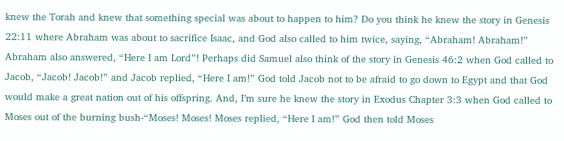knew the Torah and knew that something special was about to happen to him? Do you think he knew the story in Genesis 22:11 where Abraham was about to sacrifice Isaac, and God also called to him twice, saying, “Abraham! Abraham!” Abraham also answered, “Here I am Lord”! Perhaps did Samuel also think of the story in Genesis 46:2 when God called to Jacob, “Jacob! Jacob!” and Jacob replied, “Here I am!” God told Jacob not to be afraid to go down to Egypt and that God would make a great nation out of his offspring. And, I’m sure he knew the story in Exodus Chapter 3:3 when God called to Moses out of the burning bush-“Moses! Moses! Moses replied, “Here I am!” God then told Moses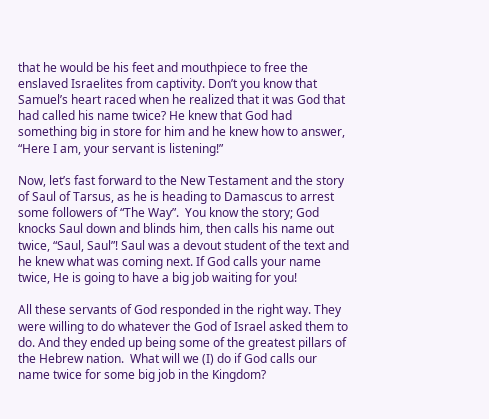that he would be his feet and mouthpiece to free the enslaved Israelites from captivity. Don’t you know that Samuel’s heart raced when he realized that it was God that had called his name twice? He knew that God had something big in store for him and he knew how to answer, “Here I am, your servant is listening!”

Now, let’s fast forward to the New Testament and the story of Saul of Tarsus, as he is heading to Damascus to arrest some followers of “The Way”.  You know the story; God knocks Saul down and blinds him, then calls his name out twice, “Saul, Saul”! Saul was a devout student of the text and he knew what was coming next. If God calls your name twice, He is going to have a big job waiting for you!

All these servants of God responded in the right way. They were willing to do whatever the God of Israel asked them to do. And they ended up being some of the greatest pillars of the Hebrew nation.  What will we (I) do if God calls our name twice for some big job in the Kingdom?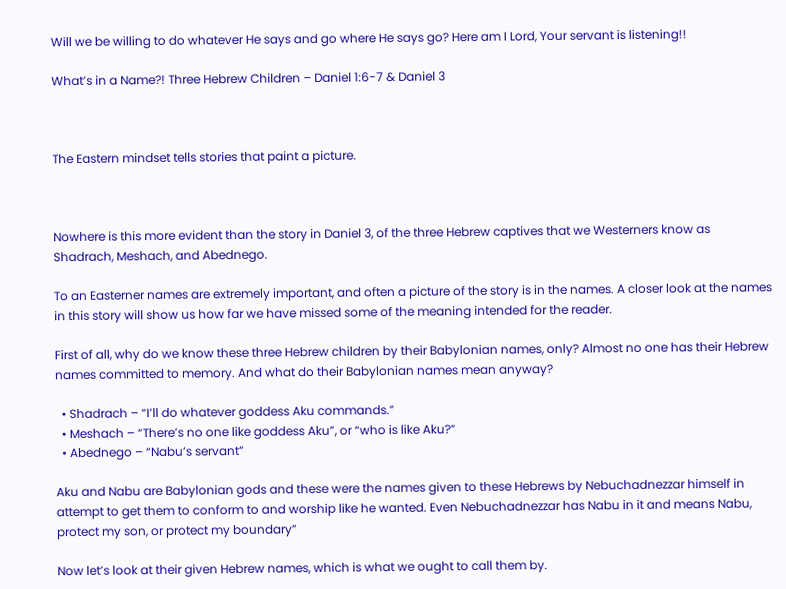Will we be willing to do whatever He says and go where He says go? Here am I Lord, Your servant is listening!!

What’s in a Name?! Three Hebrew Children – Daniel 1:6-7 & Daniel 3



The Eastern mindset tells stories that paint a picture.



Nowhere is this more evident than the story in Daniel 3, of the three Hebrew captives that we Westerners know as Shadrach, Meshach, and Abednego.

To an Easterner names are extremely important, and often a picture of the story is in the names. A closer look at the names in this story will show us how far we have missed some of the meaning intended for the reader.

First of all, why do we know these three Hebrew children by their Babylonian names, only? Almost no one has their Hebrew names committed to memory. And what do their Babylonian names mean anyway?

  • Shadrach – “I’ll do whatever goddess Aku commands.”
  • Meshach – “There’s no one like goddess Aku”, or “who is like Aku?”
  • Abednego – “Nabu’s servant”

Aku and Nabu are Babylonian gods and these were the names given to these Hebrews by Nebuchadnezzar himself in attempt to get them to conform to and worship like he wanted. Even Nebuchadnezzar has Nabu in it and means Nabu, protect my son, or protect my boundary”

Now let’s look at their given Hebrew names, which is what we ought to call them by.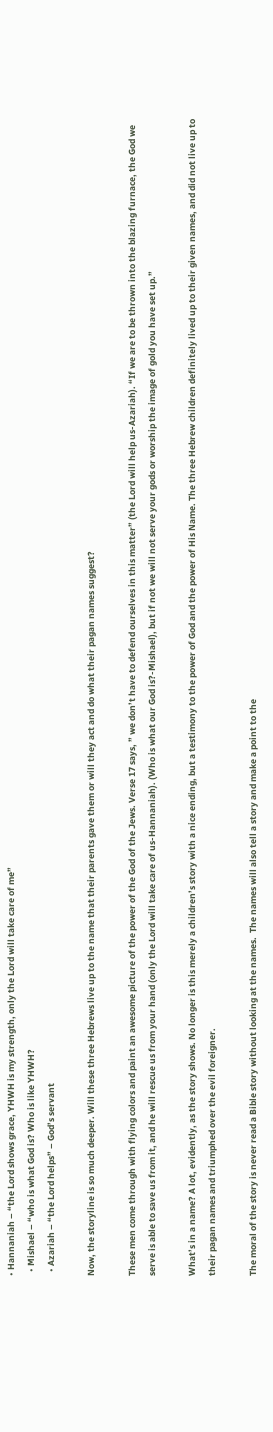• Hannaniah – “the Lord shows grace, YHWH is my strength, only the Lord will take care of me”
  • Mishael – “who is what God is? Who is like YHWH?
  • Azariah – “the Lord helps” – God’s servant

Now, the storyline is so much deeper. Will these three Hebrews live up to the name that their parents gave them or will they act and do what their pagan names suggest?

These men come through with flying colors and paint an awesome picture of the power of the God of the Jews. Verse 17 says, ” we don’t have to defend ourselves in this matter” (the Lord will help us-Azariah). “If we are to be thrown into the blazing furnace, the God we serve is able to save us from it, and he will rescue us from your hand (only the Lord will take care of us-Hannaniah). (Who is what our God is?-Mishael), but if not we will not serve your gods or worship the image of gold you have set up.”

What’s in a name? A lot, evidently, as the story shows. No longer is this merely a children’s story with a nice ending, but a testimony to the power of God and the power of His Name. The three Hebrew children definitely lived up to their given names, and did not live up to their pagan names and triumphed over the evil foreigner.

The moral of the story is never read a Bible story without looking at the names.  The names will also tell a story and make a point to the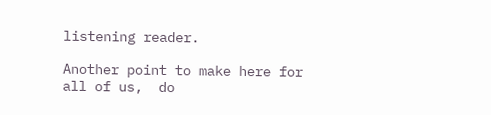listening reader.

Another point to make here for all of us,  do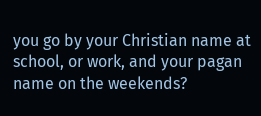you go by your Christian name at school, or work, and your pagan name on the weekends?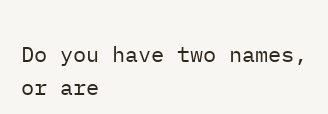Do you have two names, or are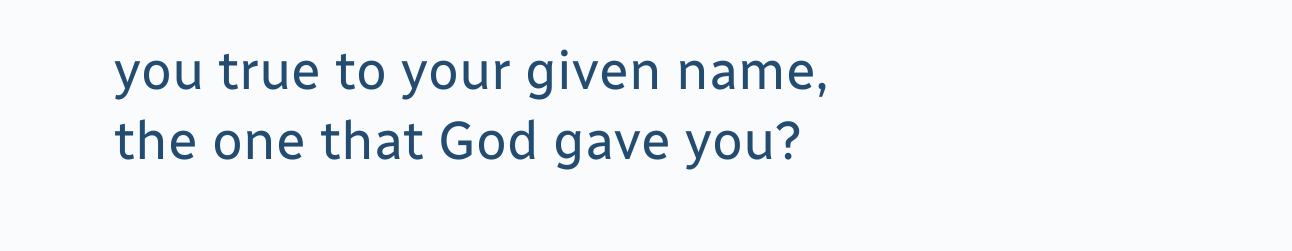you true to your given name, the one that God gave you?